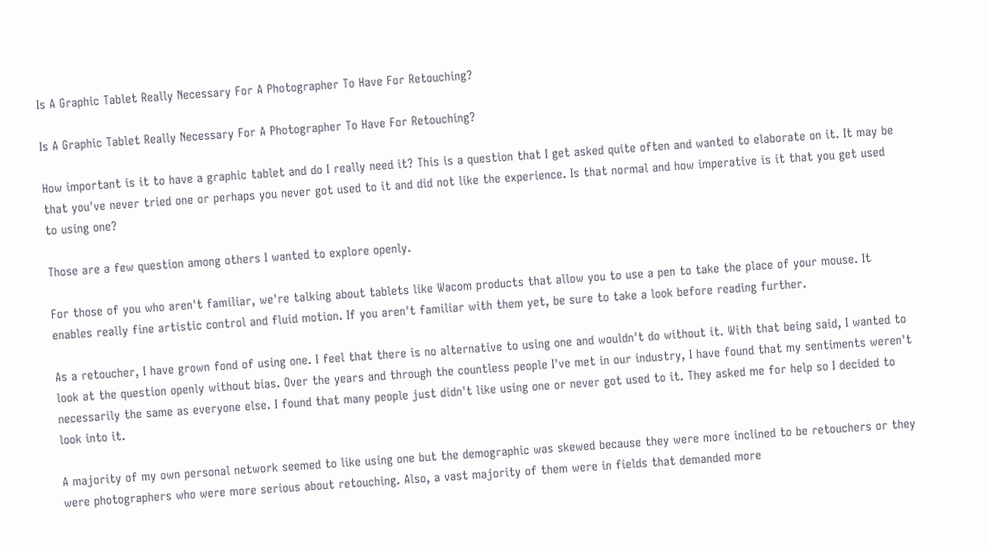Is A Graphic Tablet Really Necessary For A Photographer To Have For Retouching?

Is A Graphic Tablet Really Necessary For A Photographer To Have For Retouching?

How important is it to have a graphic tablet and do I really need it? This is a question that I get asked quite often and wanted to elaborate on it. It may be that you've never tried one or perhaps you never got used to it and did not like the experience. Is that normal and how imperative is it that you get used to using one?

Those are a few question among others I wanted to explore openly.

For those of you who aren't familiar, we're talking about tablets like Wacom products that allow you to use a pen to take the place of your mouse. It enables really fine artistic control and fluid motion. If you aren't familiar with them yet, be sure to take a look before reading further.

As a retoucher, I have grown fond of using one. I feel that there is no alternative to using one and wouldn't do without it. With that being said, I wanted to look at the question openly without bias. Over the years and through the countless people I've met in our industry, I have found that my sentiments weren't necessarily the same as everyone else. I found that many people just didn't like using one or never got used to it. They asked me for help so I decided to look into it.

A majority of my own personal network seemed to like using one but the demographic was skewed because they were more inclined to be retouchers or they were photographers who were more serious about retouching. Also, a vast majority of them were in fields that demanded more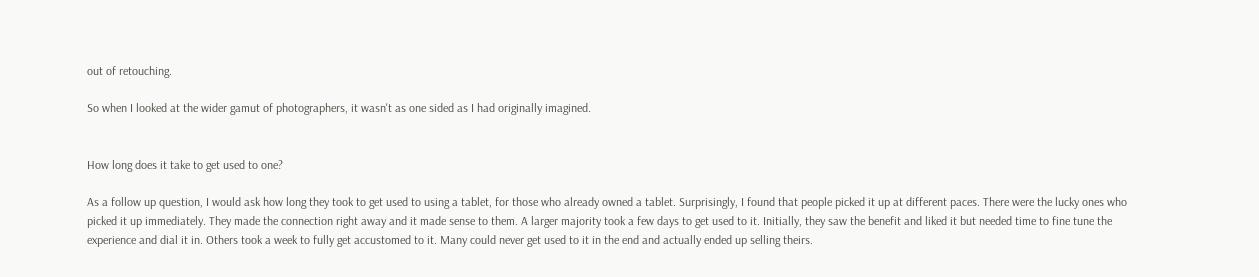out of retouching.

So when I looked at the wider gamut of photographers, it wasn't as one sided as I had originally imagined.


How long does it take to get used to one?

As a follow up question, I would ask how long they took to get used to using a tablet, for those who already owned a tablet. Surprisingly, I found that people picked it up at different paces. There were the lucky ones who picked it up immediately. They made the connection right away and it made sense to them. A larger majority took a few days to get used to it. Initially, they saw the benefit and liked it but needed time to fine tune the experience and dial it in. Others took a week to fully get accustomed to it. Many could never get used to it in the end and actually ended up selling theirs.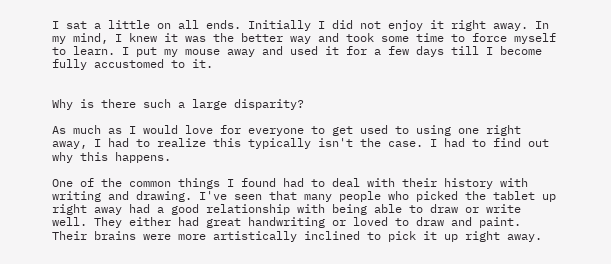I sat a little on all ends. Initially I did not enjoy it right away. In my mind, I knew it was the better way and took some time to force myself to learn. I put my mouse away and used it for a few days till I become fully accustomed to it.


Why is there such a large disparity?

As much as I would love for everyone to get used to using one right away, I had to realize this typically isn't the case. I had to find out why this happens.

One of the common things I found had to deal with their history with writing and drawing. I've seen that many people who picked the tablet up right away had a good relationship with being able to draw or write well. They either had great handwriting or loved to draw and paint. Their brains were more artistically inclined to pick it up right away.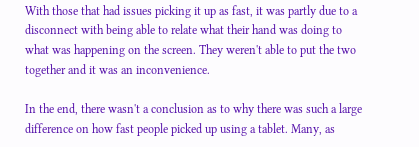With those that had issues picking it up as fast, it was partly due to a disconnect with being able to relate what their hand was doing to what was happening on the screen. They weren't able to put the two together and it was an inconvenience.

In the end, there wasn't a conclusion as to why there was such a large difference on how fast people picked up using a tablet. Many, as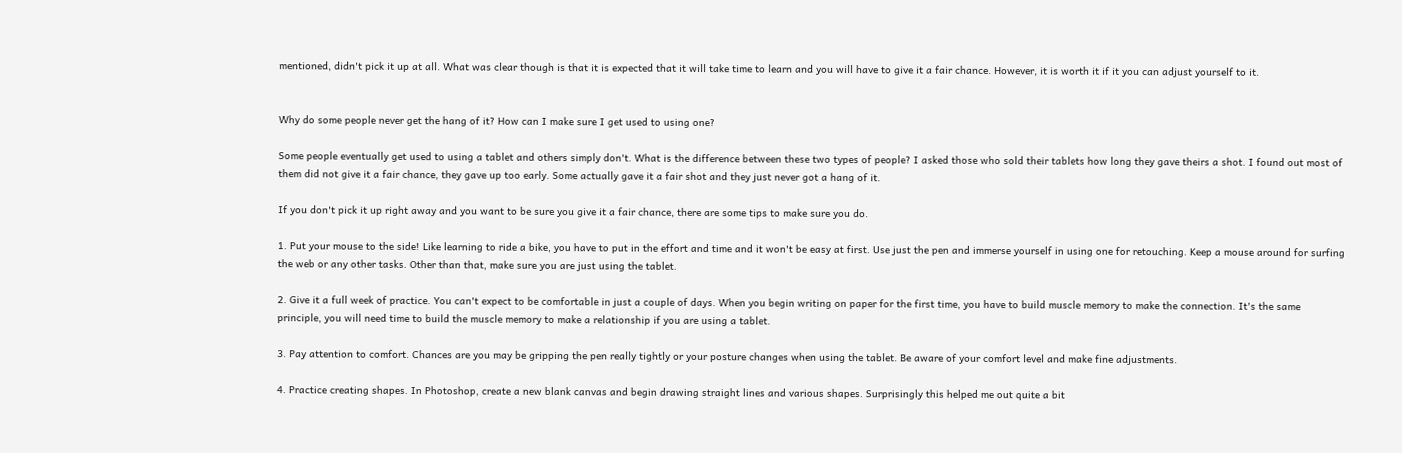mentioned, didn't pick it up at all. What was clear though is that it is expected that it will take time to learn and you will have to give it a fair chance. However, it is worth it if it you can adjust yourself to it.


Why do some people never get the hang of it? How can I make sure I get used to using one?

Some people eventually get used to using a tablet and others simply don't. What is the difference between these two types of people? I asked those who sold their tablets how long they gave theirs a shot. I found out most of them did not give it a fair chance, they gave up too early. Some actually gave it a fair shot and they just never got a hang of it.

If you don't pick it up right away and you want to be sure you give it a fair chance, there are some tips to make sure you do.

1. Put your mouse to the side! Like learning to ride a bike, you have to put in the effort and time and it won't be easy at first. Use just the pen and immerse yourself in using one for retouching. Keep a mouse around for surfing the web or any other tasks. Other than that, make sure you are just using the tablet.

2. Give it a full week of practice. You can't expect to be comfortable in just a couple of days. When you begin writing on paper for the first time, you have to build muscle memory to make the connection. It's the same principle, you will need time to build the muscle memory to make a relationship if you are using a tablet.

3. Pay attention to comfort. Chances are you may be gripping the pen really tightly or your posture changes when using the tablet. Be aware of your comfort level and make fine adjustments.

4. Practice creating shapes. In Photoshop, create a new blank canvas and begin drawing straight lines and various shapes. Surprisingly this helped me out quite a bit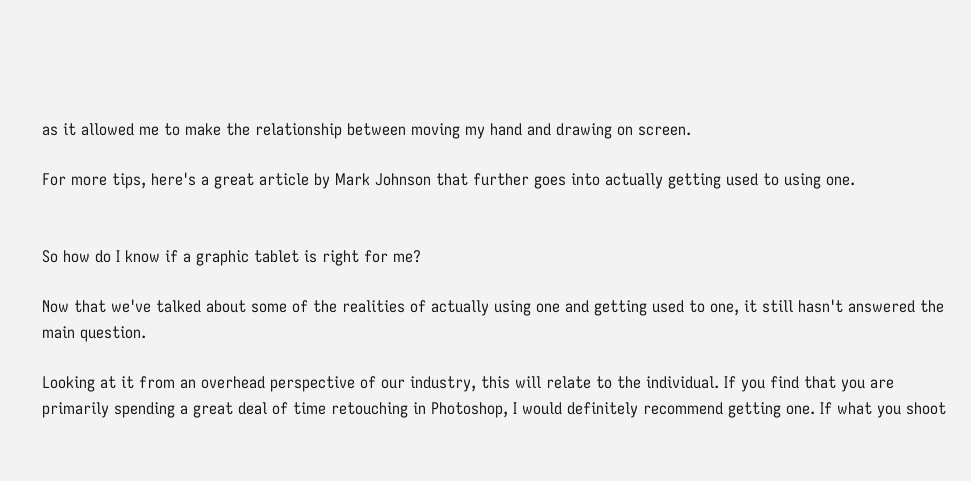as it allowed me to make the relationship between moving my hand and drawing on screen.

For more tips, here's a great article by Mark Johnson that further goes into actually getting used to using one.


So how do I know if a graphic tablet is right for me?

Now that we've talked about some of the realities of actually using one and getting used to one, it still hasn't answered the main question.

Looking at it from an overhead perspective of our industry, this will relate to the individual. If you find that you are primarily spending a great deal of time retouching in Photoshop, I would definitely recommend getting one. If what you shoot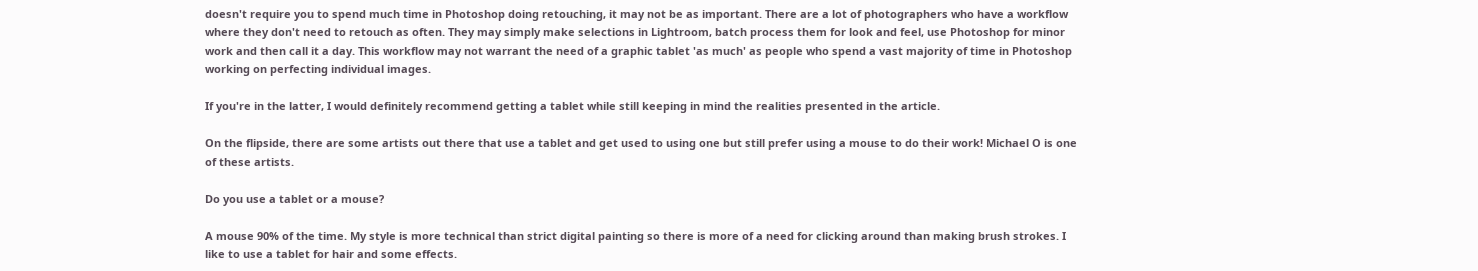doesn't require you to spend much time in Photoshop doing retouching, it may not be as important. There are a lot of photographers who have a workflow where they don't need to retouch as often. They may simply make selections in Lightroom, batch process them for look and feel, use Photoshop for minor work and then call it a day. This workflow may not warrant the need of a graphic tablet 'as much' as people who spend a vast majority of time in Photoshop working on perfecting individual images.

If you're in the latter, I would definitely recommend getting a tablet while still keeping in mind the realities presented in the article.

On the flipside, there are some artists out there that use a tablet and get used to using one but still prefer using a mouse to do their work! Michael O is one of these artists.

Do you use a tablet or a mouse?

A mouse 90% of the time. My style is more technical than strict digital painting so there is more of a need for clicking around than making brush strokes. I like to use a tablet for hair and some effects.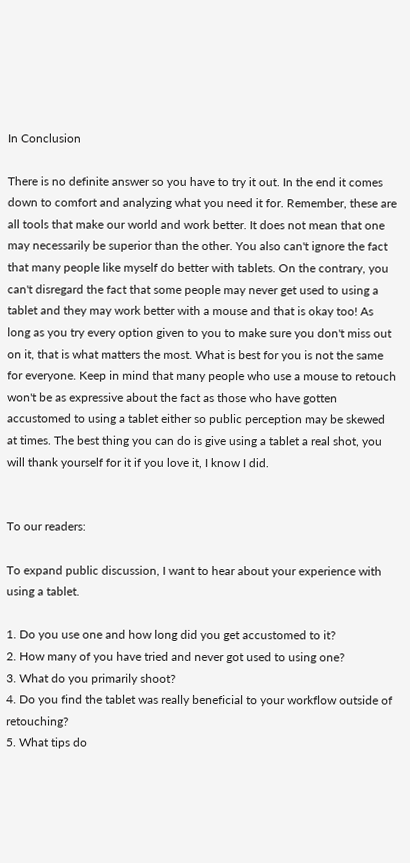In Conclusion

There is no definite answer so you have to try it out. In the end it comes down to comfort and analyzing what you need it for. Remember, these are all tools that make our world and work better. It does not mean that one may necessarily be superior than the other. You also can't ignore the fact that many people like myself do better with tablets. On the contrary, you can't disregard the fact that some people may never get used to using a tablet and they may work better with a mouse and that is okay too! As long as you try every option given to you to make sure you don't miss out on it, that is what matters the most. What is best for you is not the same for everyone. Keep in mind that many people who use a mouse to retouch won't be as expressive about the fact as those who have gotten accustomed to using a tablet either so public perception may be skewed at times. The best thing you can do is give using a tablet a real shot, you will thank yourself for it if you love it, I know I did.


To our readers:

To expand public discussion, I want to hear about your experience with using a tablet.

1. Do you use one and how long did you get accustomed to it?
2. How many of you have tried and never got used to using one?
3. What do you primarily shoot?
4. Do you find the tablet was really beneficial to your workflow outside of retouching?
5. What tips do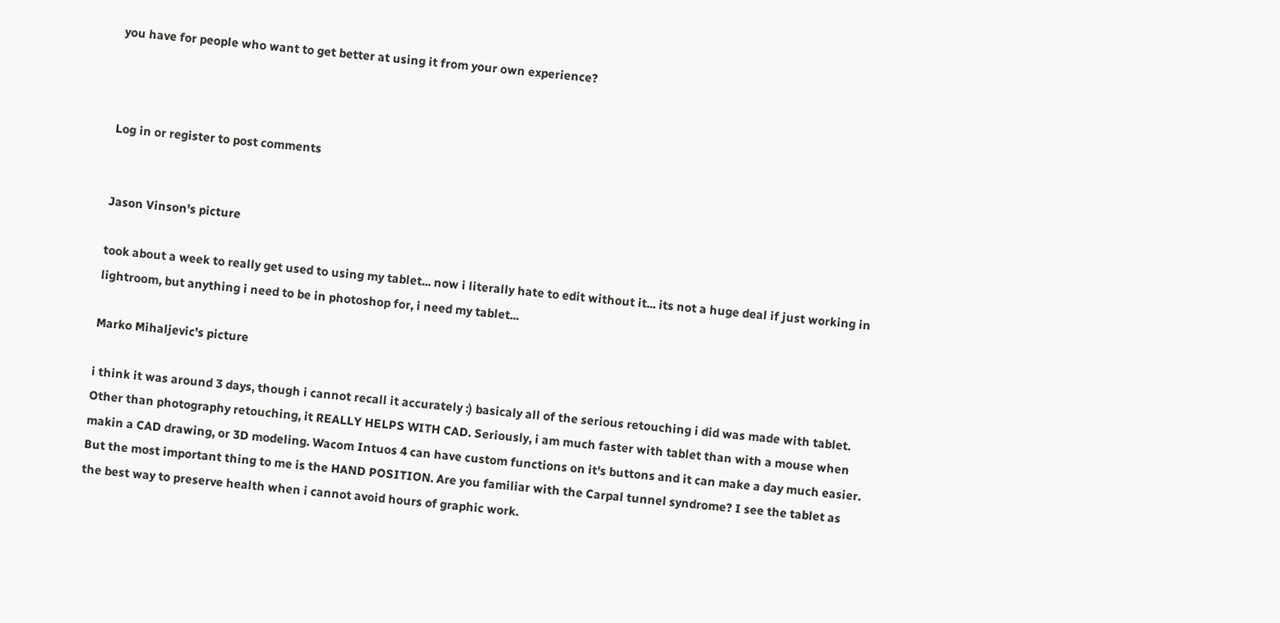you have for people who want to get better at using it from your own experience?



Log in or register to post comments


Jason Vinson's picture

took about a week to really get used to using my tablet... now i literally hate to edit without it... its not a huge deal if just working in lightroom, but anything i need to be in photoshop for, i need my tablet...

Marko Mihaljevic's picture

i think it was around 3 days, though i cannot recall it accurately :) basicaly all of the serious retouching i did was made with tablet. Other than photography retouching, it REALLY HELPS WITH CAD. Seriously, i am much faster with tablet than with a mouse when makin a CAD drawing, or 3D modeling. Wacom Intuos 4 can have custom functions on it's buttons and it can make a day much easier.
But the most important thing to me is the HAND POSITION. Are you familiar with the Carpal tunnel syndrome? I see the tablet as the best way to preserve health when i cannot avoid hours of graphic work.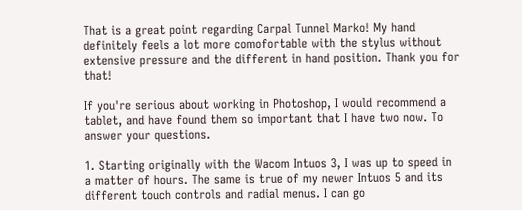That is a great point regarding Carpal Tunnel Marko! My hand definitely feels a lot more comofortable with the stylus without extensive pressure and the different in hand position. Thank you for that!

If you're serious about working in Photoshop, I would recommend a tablet, and have found them so important that I have two now. To answer your questions.

1. Starting originally with the Wacom Intuos 3, I was up to speed in a matter of hours. The same is true of my newer Intuos 5 and its different touch controls and radial menus. I can go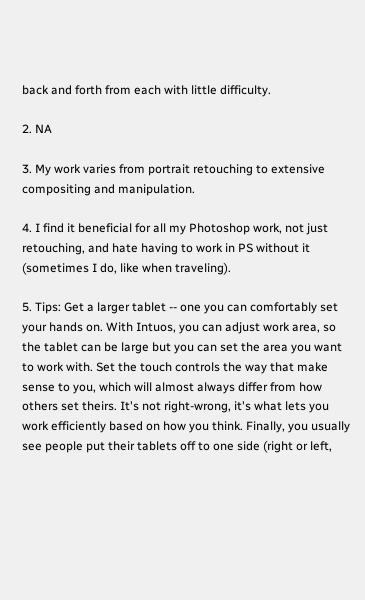back and forth from each with little difficulty.

2. NA

3. My work varies from portrait retouching to extensive compositing and manipulation.

4. I find it beneficial for all my Photoshop work, not just retouching, and hate having to work in PS without it (sometimes I do, like when traveling).

5. Tips: Get a larger tablet -- one you can comfortably set your hands on. With Intuos, you can adjust work area, so the tablet can be large but you can set the area you want to work with. Set the touch controls the way that make sense to you, which will almost always differ from how others set theirs. It's not right-wrong, it's what lets you work efficiently based on how you think. Finally, you usually see people put their tablets off to one side (right or left,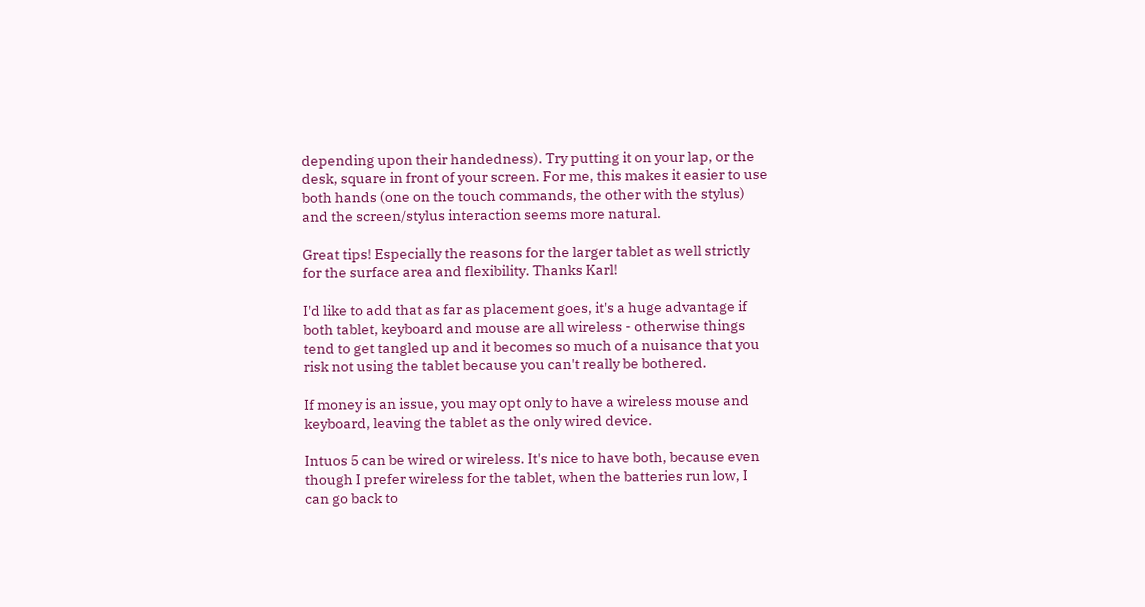depending upon their handedness). Try putting it on your lap, or the desk, square in front of your screen. For me, this makes it easier to use both hands (one on the touch commands, the other with the stylus) and the screen/stylus interaction seems more natural.

Great tips! Especially the reasons for the larger tablet as well strictly for the surface area and flexibility. Thanks Karl!

I'd like to add that as far as placement goes, it's a huge advantage if both tablet, keyboard and mouse are all wireless - otherwise things tend to get tangled up and it becomes so much of a nuisance that you risk not using the tablet because you can't really be bothered.

If money is an issue, you may opt only to have a wireless mouse and keyboard, leaving the tablet as the only wired device.

Intuos 5 can be wired or wireless. It's nice to have both, because even though I prefer wireless for the tablet, when the batteries run low, I can go back to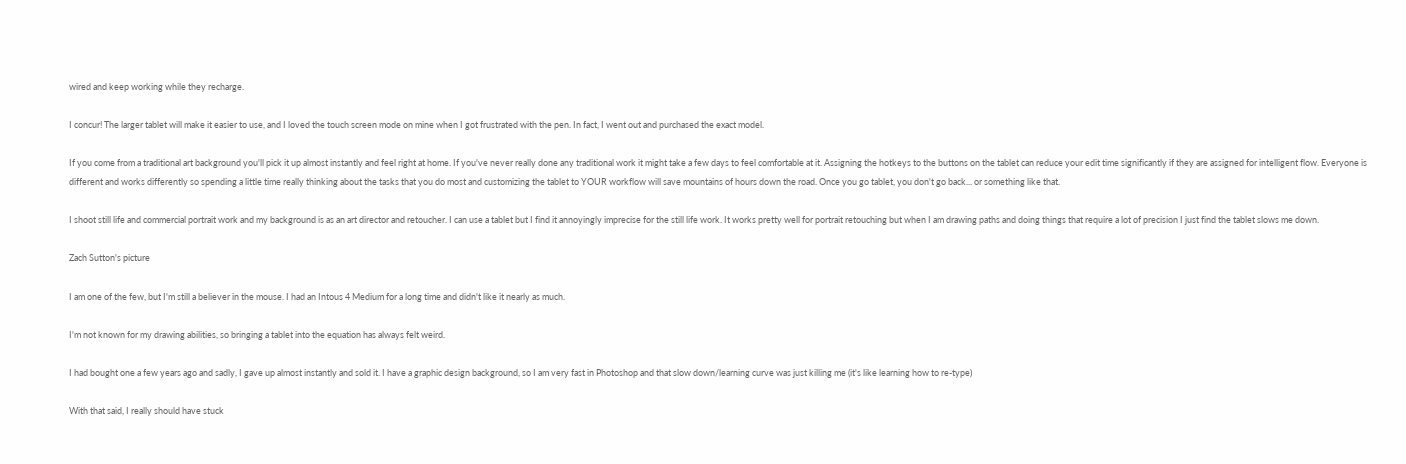wired and keep working while they recharge.

I concur! The larger tablet will make it easier to use, and I loved the touch screen mode on mine when I got frustrated with the pen. In fact, I went out and purchased the exact model.

If you come from a traditional art background you'll pick it up almost instantly and feel right at home. If you've never really done any traditional work it might take a few days to feel comfortable at it. Assigning the hotkeys to the buttons on the tablet can reduce your edit time significantly if they are assigned for intelligent flow. Everyone is different and works differently so spending a little time really thinking about the tasks that you do most and customizing the tablet to YOUR workflow will save mountains of hours down the road. Once you go tablet, you don't go back... or something like that.

I shoot still life and commercial portrait work and my background is as an art director and retoucher. I can use a tablet but I find it annoyingly imprecise for the still life work. It works pretty well for portrait retouching but when I am drawing paths and doing things that require a lot of precision I just find the tablet slows me down.

Zach Sutton's picture

I am one of the few, but I'm still a believer in the mouse. I had an Intous 4 Medium for a long time and didn't like it nearly as much.

I'm not known for my drawing abilities, so bringing a tablet into the equation has always felt weird.

I had bought one a few years ago and sadly, I gave up almost instantly and sold it. I have a graphic design background, so I am very fast in Photoshop and that slow down/learning curve was just killing me (it's like learning how to re-type)

With that said, I really should have stuck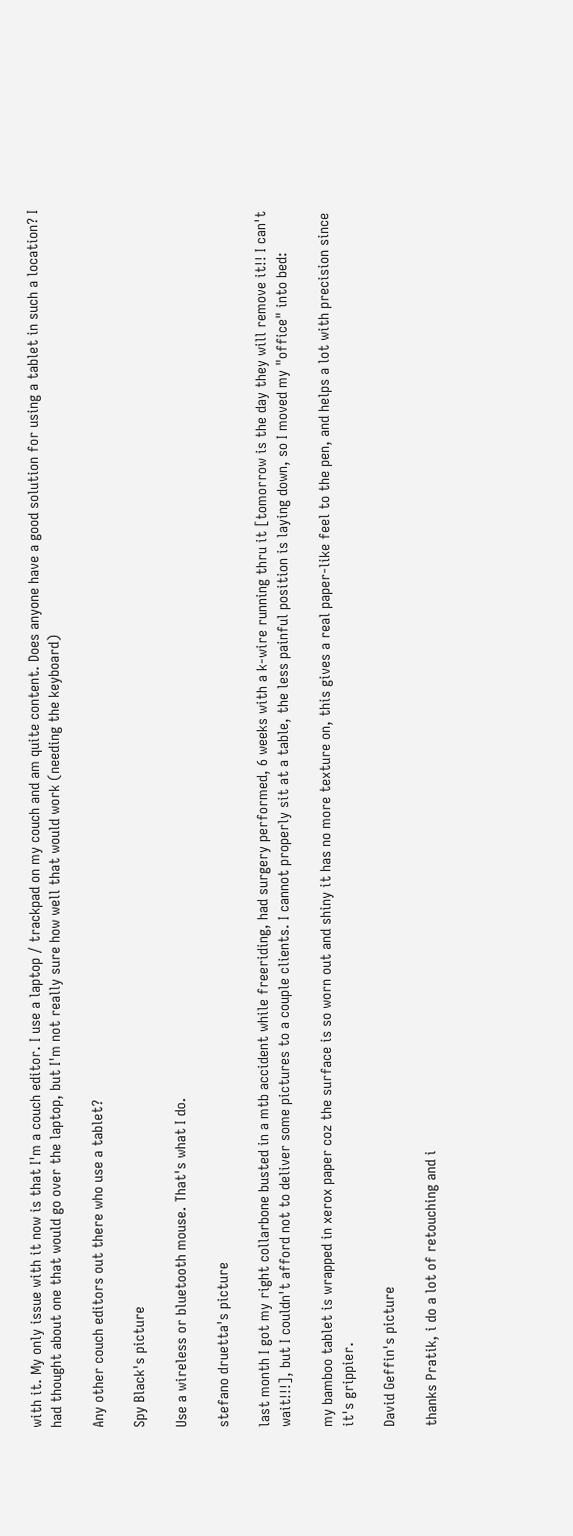with it. My only issue with it now is that I'm a couch editor. I use a laptop / trackpad on my couch and am quite content. Does anyone have a good solution for using a tablet in such a location? I had thought about one that would go over the laptop, but I'm not really sure how well that would work (needing the keyboard)

Any other couch editors out there who use a tablet?

Spy Black's picture

Use a wireless or bluetooth mouse. That's what I do.

stefano druetta's picture

last month I got my right collarbone busted in a mtb accident while freeriding, had surgery performed, 6 weeks with a k-wire running thru it [tomorrow is the day they will remove it!! I can't wait!!!], but I couldn't afford not to deliver some pictures to a couple clients. I cannot properly sit at a table, the less painful position is laying down, so I moved my "office" into bed:

my bamboo tablet is wrapped in xerox paper coz the surface is so worn out and shiny it has no more texture on, this gives a real paper-like feel to the pen, and helps a lot with precision since it's grippier.

David Geffin's picture

thanks Pratik, i do a lot of retouching and i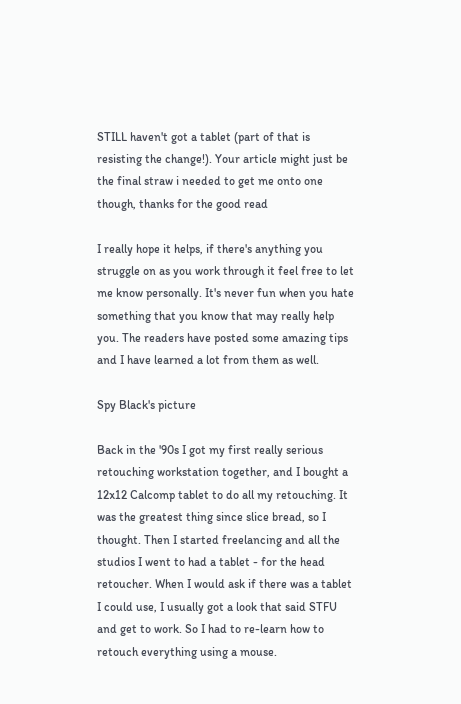STILL haven't got a tablet (part of that is resisting the change!). Your article might just be the final straw i needed to get me onto one though, thanks for the good read

I really hope it helps, if there's anything you struggle on as you work through it feel free to let me know personally. It's never fun when you hate something that you know that may really help you. The readers have posted some amazing tips and I have learned a lot from them as well.

Spy Black's picture

Back in the '90s I got my first really serious retouching workstation together, and I bought a 12x12 Calcomp tablet to do all my retouching. It was the greatest thing since slice bread, so I thought. Then I started freelancing and all the studios I went to had a tablet - for the head retoucher. When I would ask if there was a tablet I could use, I usually got a look that said STFU and get to work. So I had to re-learn how to retouch everything using a mouse.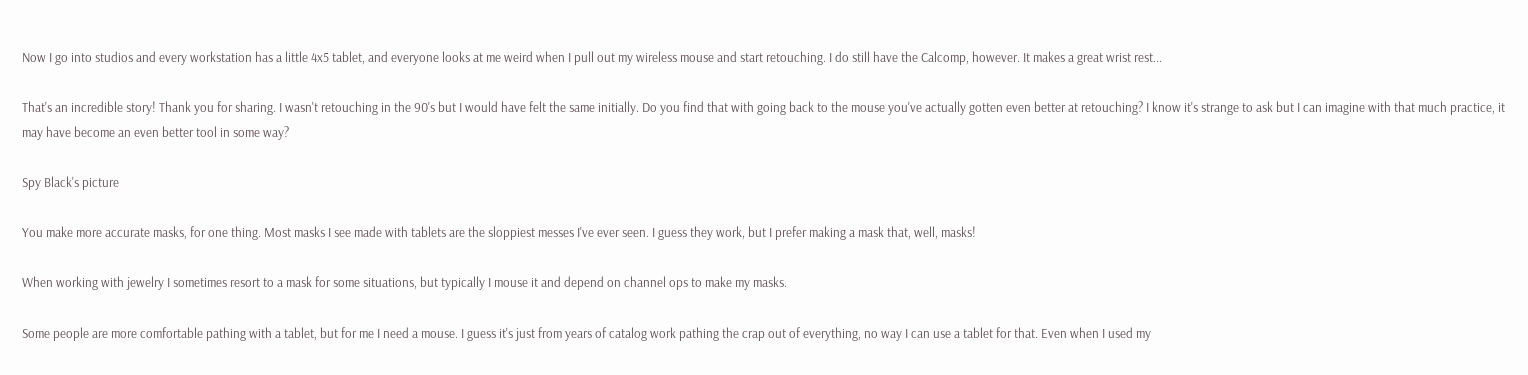Now I go into studios and every workstation has a little 4x5 tablet, and everyone looks at me weird when I pull out my wireless mouse and start retouching. I do still have the Calcomp, however. It makes a great wrist rest...

That's an incredible story! Thank you for sharing. I wasn't retouching in the 90's but I would have felt the same initially. Do you find that with going back to the mouse you've actually gotten even better at retouching? I know it's strange to ask but I can imagine with that much practice, it may have become an even better tool in some way?

Spy Black's picture

You make more accurate masks, for one thing. Most masks I see made with tablets are the sloppiest messes I've ever seen. I guess they work, but I prefer making a mask that, well, masks!

When working with jewelry I sometimes resort to a mask for some situations, but typically I mouse it and depend on channel ops to make my masks.

Some people are more comfortable pathing with a tablet, but for me I need a mouse. I guess it's just from years of catalog work pathing the crap out of everything, no way I can use a tablet for that. Even when I used my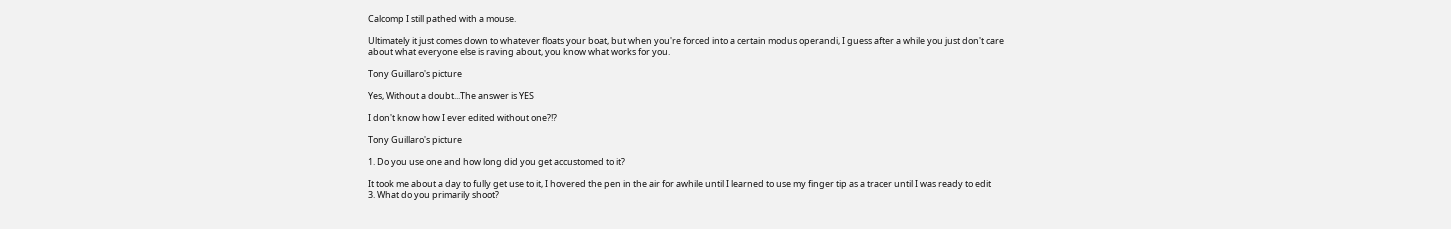Calcomp I still pathed with a mouse.

Ultimately it just comes down to whatever floats your boat, but when you're forced into a certain modus operandi, I guess after a while you just don't care about what everyone else is raving about, you know what works for you.

Tony Guillaro's picture

Yes, Without a doubt...The answer is YES

I don't know how I ever edited without one?!?

Tony Guillaro's picture

1. Do you use one and how long did you get accustomed to it?

It took me about a day to fully get use to it, I hovered the pen in the air for awhile until I learned to use my finger tip as a tracer until I was ready to edit
3. What do you primarily shoot?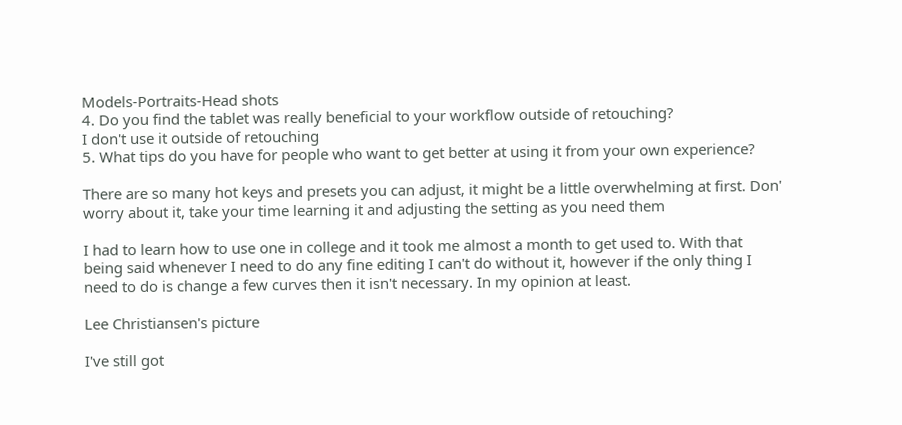Models-Portraits-Head shots
4. Do you find the tablet was really beneficial to your workflow outside of retouching?
I don't use it outside of retouching
5. What tips do you have for people who want to get better at using it from your own experience?

There are so many hot keys and presets you can adjust, it might be a little overwhelming at first. Don' worry about it, take your time learning it and adjusting the setting as you need them

I had to learn how to use one in college and it took me almost a month to get used to. With that being said whenever I need to do any fine editing I can't do without it, however if the only thing I need to do is change a few curves then it isn't necessary. In my opinion at least.

Lee Christiansen's picture

I've still got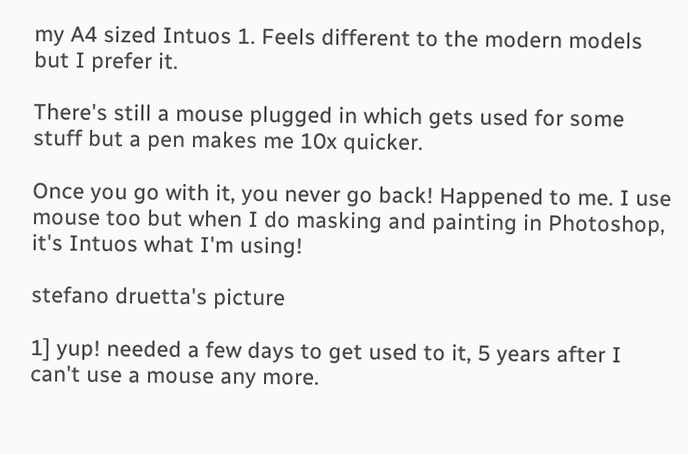my A4 sized Intuos 1. Feels different to the modern models but I prefer it.

There's still a mouse plugged in which gets used for some stuff but a pen makes me 10x quicker.

Once you go with it, you never go back! Happened to me. I use mouse too but when I do masking and painting in Photoshop, it's Intuos what I'm using!

stefano druetta's picture

1] yup! needed a few days to get used to it, 5 years after I can't use a mouse any more.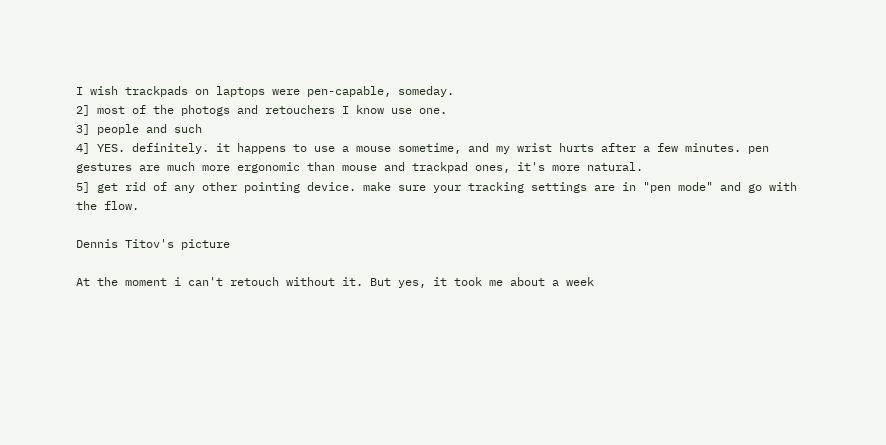I wish trackpads on laptops were pen-capable, someday.
2] most of the photogs and retouchers I know use one.
3] people and such
4] YES. definitely. it happens to use a mouse sometime, and my wrist hurts after a few minutes. pen gestures are much more ergonomic than mouse and trackpad ones, it's more natural.
5] get rid of any other pointing device. make sure your tracking settings are in "pen mode" and go with the flow.

Dennis Titov's picture

At the moment i can't retouch without it. But yes, it took me about a week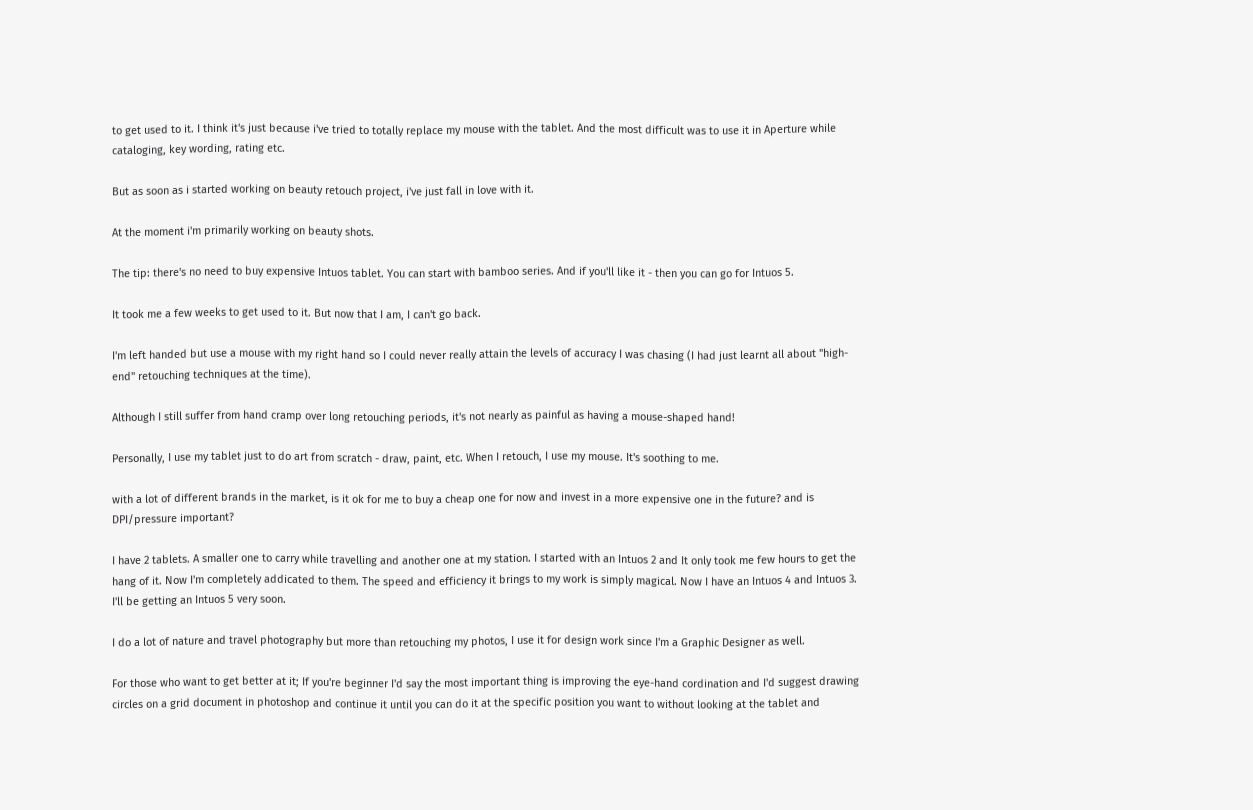to get used to it. I think it's just because i've tried to totally replace my mouse with the tablet. And the most difficult was to use it in Aperture while cataloging, key wording, rating etc.

But as soon as i started working on beauty retouch project, i've just fall in love with it.

At the moment i'm primarily working on beauty shots.

The tip: there's no need to buy expensive Intuos tablet. You can start with bamboo series. And if you'll like it - then you can go for Intuos 5.

It took me a few weeks to get used to it. But now that I am, I can't go back.

I'm left handed but use a mouse with my right hand so I could never really attain the levels of accuracy I was chasing (I had just learnt all about "high-end" retouching techniques at the time).

Although I still suffer from hand cramp over long retouching periods, it's not nearly as painful as having a mouse-shaped hand!

Personally, I use my tablet just to do art from scratch - draw, paint, etc. When I retouch, I use my mouse. It's soothing to me.

with a lot of different brands in the market, is it ok for me to buy a cheap one for now and invest in a more expensive one in the future? and is DPI/pressure important?

I have 2 tablets. A smaller one to carry while travelling and another one at my station. I started with an Intuos 2 and It only took me few hours to get the hang of it. Now I'm completely addicated to them. The speed and efficiency it brings to my work is simply magical. Now I have an Intuos 4 and Intuos 3. I'll be getting an Intuos 5 very soon.

I do a lot of nature and travel photography but more than retouching my photos, I use it for design work since I'm a Graphic Designer as well.

For those who want to get better at it; If you're beginner I'd say the most important thing is improving the eye-hand cordination and I'd suggest drawing circles on a grid document in photoshop and continue it until you can do it at the specific position you want to without looking at the tablet and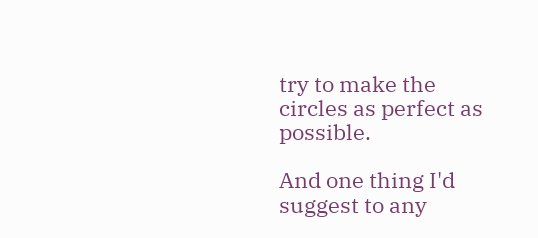try to make the circles as perfect as possible.

And one thing I'd suggest to any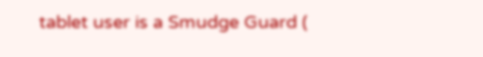tablet user is a Smudge Guard (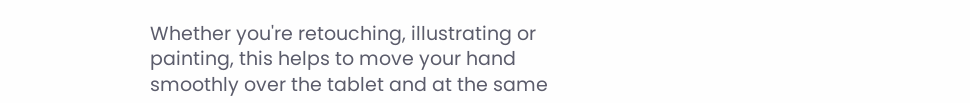Whether you're retouching, illustrating or painting, this helps to move your hand smoothly over the tablet and at the same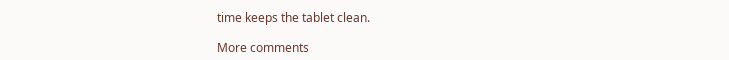time keeps the tablet clean.

More comments